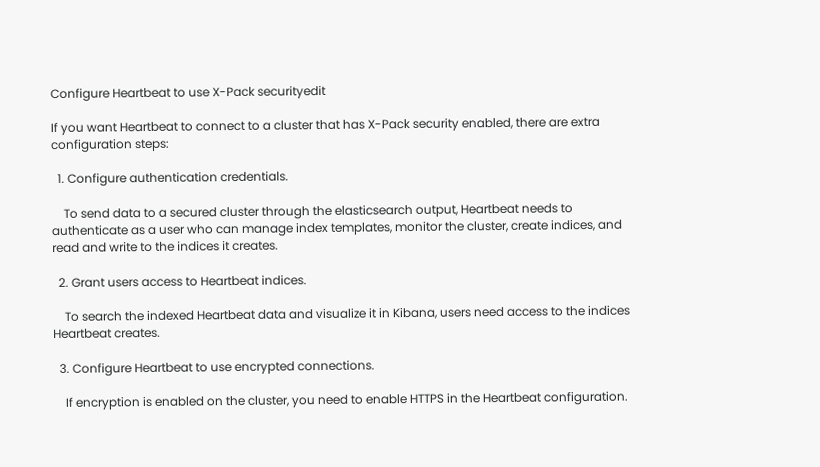Configure Heartbeat to use X-Pack securityedit

If you want Heartbeat to connect to a cluster that has X-Pack security enabled, there are extra configuration steps:

  1. Configure authentication credentials.

    To send data to a secured cluster through the elasticsearch output, Heartbeat needs to authenticate as a user who can manage index templates, monitor the cluster, create indices, and read and write to the indices it creates.

  2. Grant users access to Heartbeat indices.

    To search the indexed Heartbeat data and visualize it in Kibana, users need access to the indices Heartbeat creates.

  3. Configure Heartbeat to use encrypted connections.

    If encryption is enabled on the cluster, you need to enable HTTPS in the Heartbeat configuration.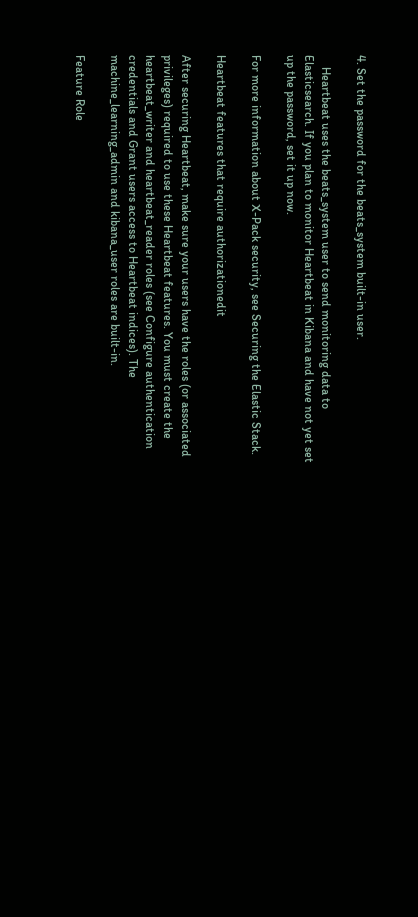4. Set the password for the beats_system built-in user.

    Heartbeat uses the beats_system user to send monitoring data to Elasticsearch. If you plan to monitor Heartbeat in Kibana and have not yet set up the password, set it up now.

For more information about X-Pack security, see Securing the Elastic Stack.

Heartbeat features that require authorizationedit

After securing Heartbeat, make sure your users have the roles (or associated privileges) required to use these Heartbeat features. You must create the heartbeat_writer and heartbeat_reader roles (see Configure authentication credentials and Grant users access to Heartbeat indices). The machine_learning_admin and kibana_user roles are built-in.

Feature Role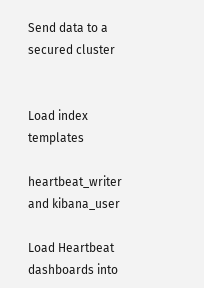Send data to a secured cluster


Load index templates

heartbeat_writer and kibana_user

Load Heartbeat dashboards into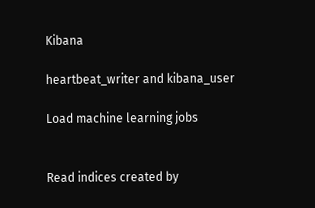Kibana

heartbeat_writer and kibana_user

Load machine learning jobs


Read indices created by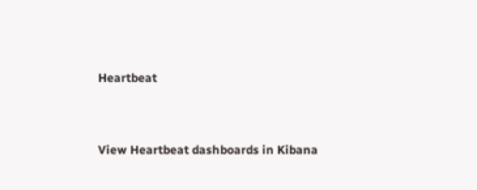Heartbeat


View Heartbeat dashboards in Kibana